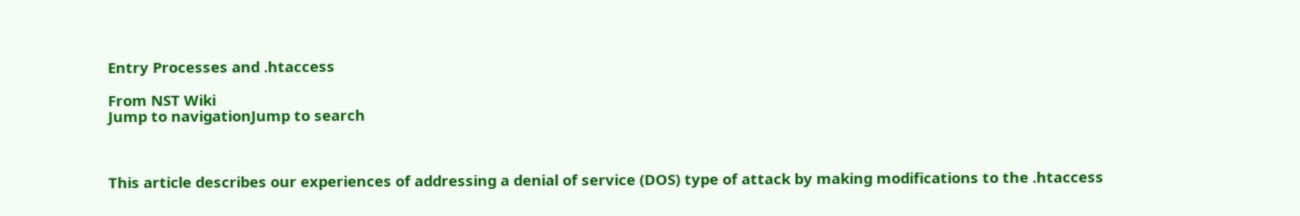Entry Processes and .htaccess

From NST Wiki
Jump to navigationJump to search



This article describes our experiences of addressing a denial of service (DOS) type of attack by making modifications to the .htaccess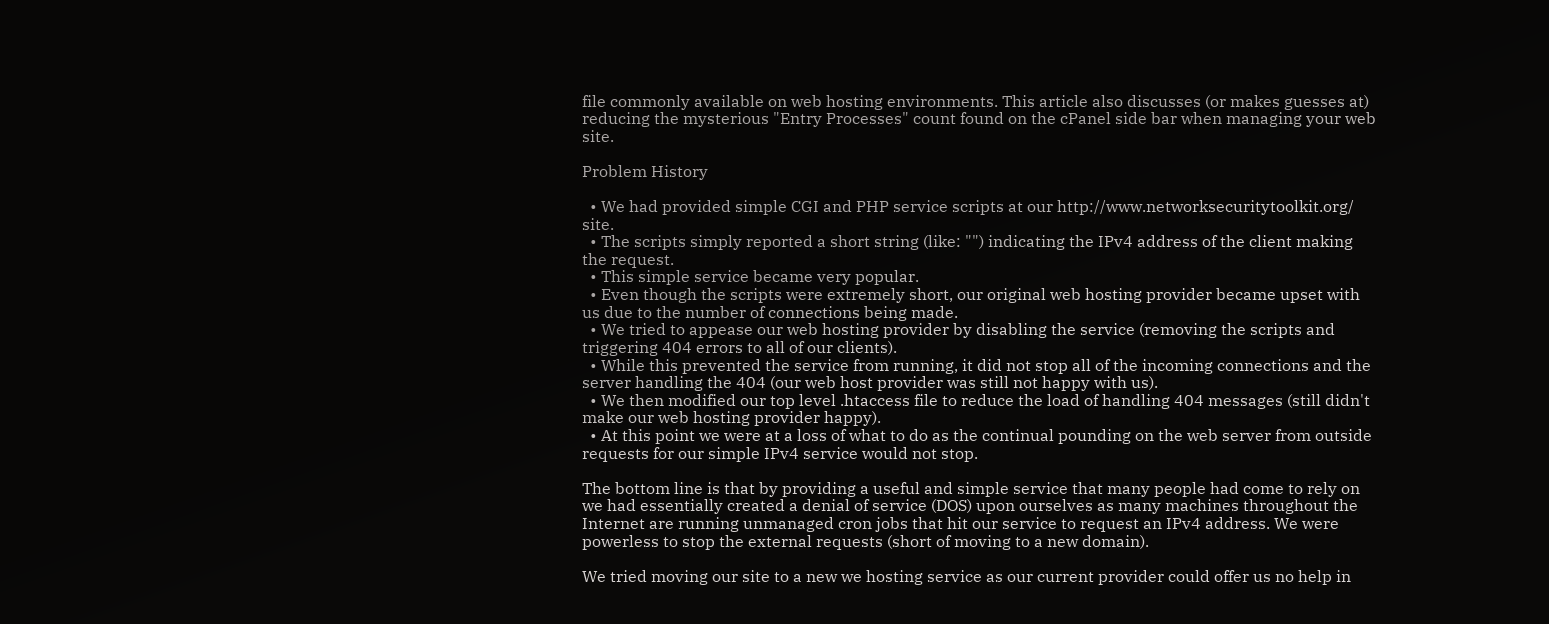file commonly available on web hosting environments. This article also discusses (or makes guesses at) reducing the mysterious "Entry Processes" count found on the cPanel side bar when managing your web site.

Problem History

  • We had provided simple CGI and PHP service scripts at our http://www.networksecuritytoolkit.org/ site.
  • The scripts simply reported a short string (like: "") indicating the IPv4 address of the client making the request.
  • This simple service became very popular.
  • Even though the scripts were extremely short, our original web hosting provider became upset with us due to the number of connections being made.
  • We tried to appease our web hosting provider by disabling the service (removing the scripts and triggering 404 errors to all of our clients).
  • While this prevented the service from running, it did not stop all of the incoming connections and the server handling the 404 (our web host provider was still not happy with us).
  • We then modified our top level .htaccess file to reduce the load of handling 404 messages (still didn't make our web hosting provider happy).
  • At this point we were at a loss of what to do as the continual pounding on the web server from outside requests for our simple IPv4 service would not stop.

The bottom line is that by providing a useful and simple service that many people had come to rely on we had essentially created a denial of service (DOS) upon ourselves as many machines throughout the Internet are running unmanaged cron jobs that hit our service to request an IPv4 address. We were powerless to stop the external requests (short of moving to a new domain).

We tried moving our site to a new we hosting service as our current provider could offer us no help in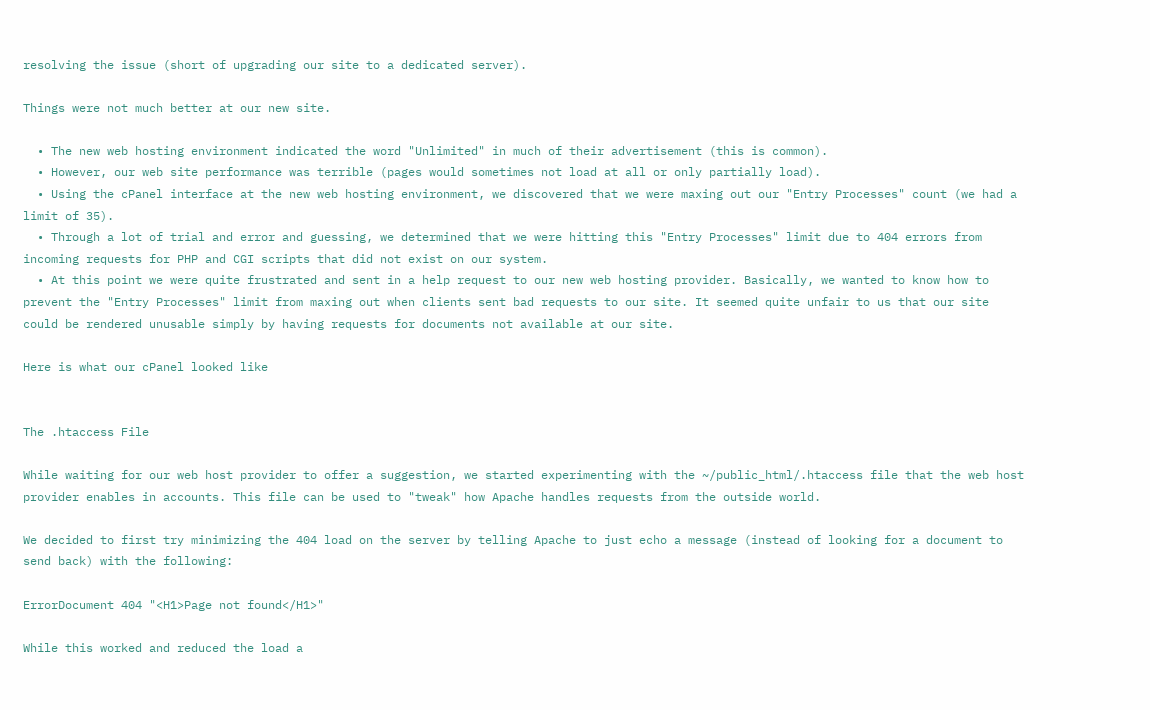resolving the issue (short of upgrading our site to a dedicated server).

Things were not much better at our new site.

  • The new web hosting environment indicated the word "Unlimited" in much of their advertisement (this is common).
  • However, our web site performance was terrible (pages would sometimes not load at all or only partially load).
  • Using the cPanel interface at the new web hosting environment, we discovered that we were maxing out our "Entry Processes" count (we had a limit of 35).
  • Through a lot of trial and error and guessing, we determined that we were hitting this "Entry Processes" limit due to 404 errors from incoming requests for PHP and CGI scripts that did not exist on our system.
  • At this point we were quite frustrated and sent in a help request to our new web hosting provider. Basically, we wanted to know how to prevent the "Entry Processes" limit from maxing out when clients sent bad requests to our site. It seemed quite unfair to us that our site could be rendered unusable simply by having requests for documents not available at our site.

Here is what our cPanel looked like


The .htaccess File

While waiting for our web host provider to offer a suggestion, we started experimenting with the ~/public_html/.htaccess file that the web host provider enables in accounts. This file can be used to "tweak" how Apache handles requests from the outside world.

We decided to first try minimizing the 404 load on the server by telling Apache to just echo a message (instead of looking for a document to send back) with the following:

ErrorDocument 404 "<H1>Page not found</H1>"

While this worked and reduced the load a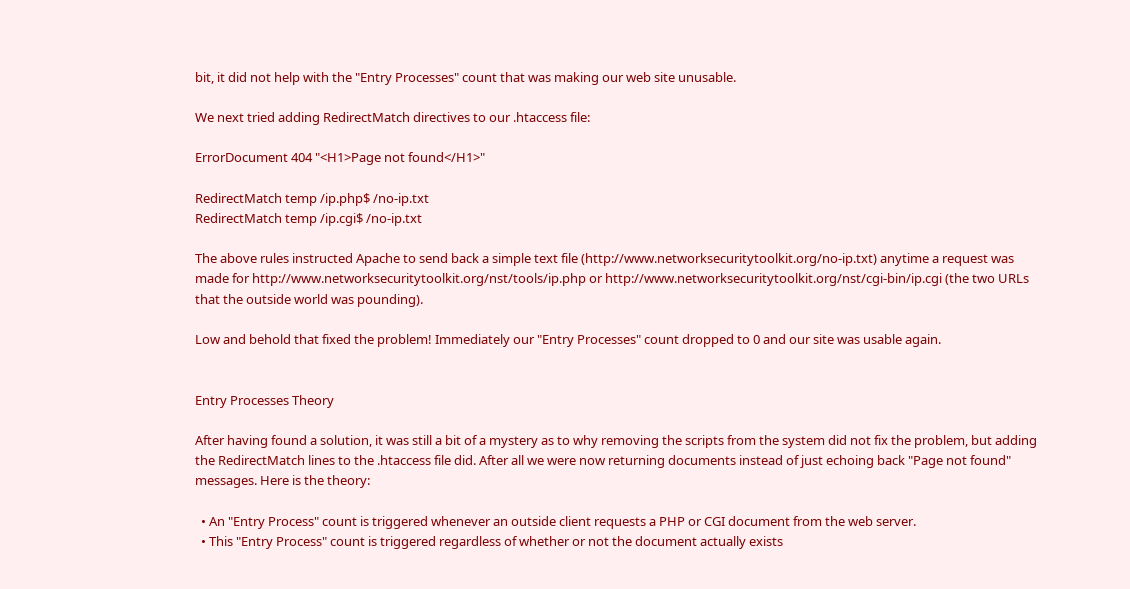bit, it did not help with the "Entry Processes" count that was making our web site unusable.

We next tried adding RedirectMatch directives to our .htaccess file:

ErrorDocument 404 "<H1>Page not found</H1>"

RedirectMatch temp /ip.php$ /no-ip.txt
RedirectMatch temp /ip.cgi$ /no-ip.txt

The above rules instructed Apache to send back a simple text file (http://www.networksecuritytoolkit.org/no-ip.txt) anytime a request was made for http://www.networksecuritytoolkit.org/nst/tools/ip.php or http://www.networksecuritytoolkit.org/nst/cgi-bin/ip.cgi (the two URLs that the outside world was pounding).

Low and behold that fixed the problem! Immediately our "Entry Processes" count dropped to 0 and our site was usable again.


Entry Processes Theory

After having found a solution, it was still a bit of a mystery as to why removing the scripts from the system did not fix the problem, but adding the RedirectMatch lines to the .htaccess file did. After all we were now returning documents instead of just echoing back "Page not found" messages. Here is the theory:

  • An "Entry Process" count is triggered whenever an outside client requests a PHP or CGI document from the web server.
  • This "Entry Process" count is triggered regardless of whether or not the document actually exists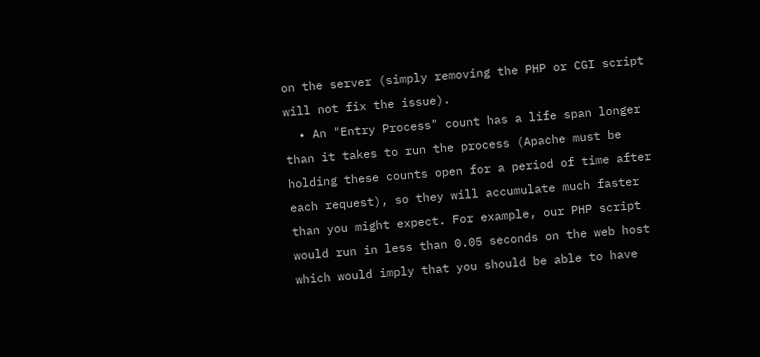on the server (simply removing the PHP or CGI script will not fix the issue).
  • An "Entry Process" count has a life span longer than it takes to run the process (Apache must be holding these counts open for a period of time after each request), so they will accumulate much faster than you might expect. For example, our PHP script would run in less than 0.05 seconds on the web host which would imply that you should be able to have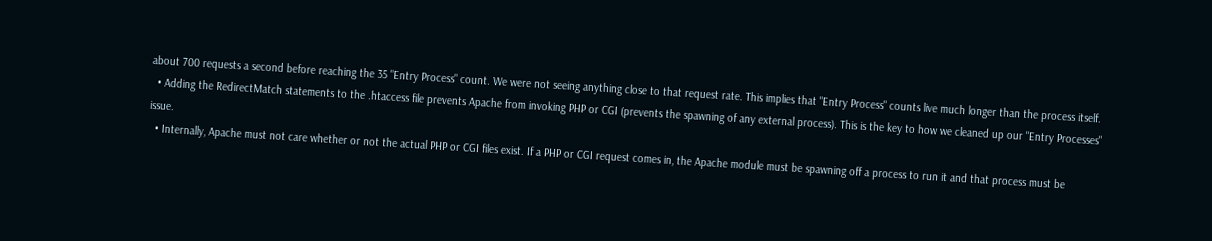about 700 requests a second before reaching the 35 "Entry Process" count. We were not seeing anything close to that request rate. This implies that "Entry Process" counts live much longer than the process itself.
  • Adding the RedirectMatch statements to the .htaccess file prevents Apache from invoking PHP or CGI (prevents the spawning of any external process). This is the key to how we cleaned up our "Entry Processes" issue.
  • Internally, Apache must not care whether or not the actual PHP or CGI files exist. If a PHP or CGI request comes in, the Apache module must be spawning off a process to run it and that process must be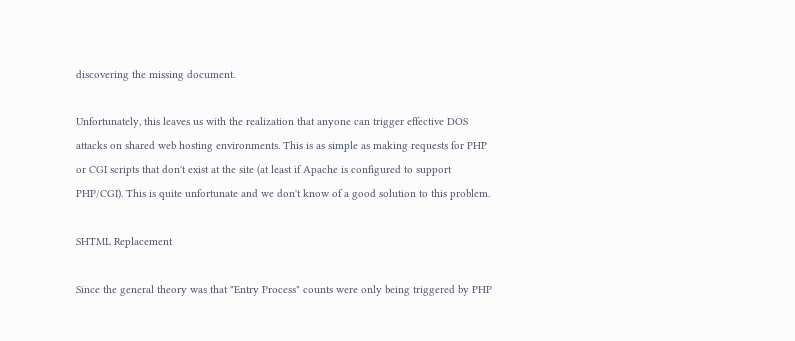discovering the missing document.

Unfortunately, this leaves us with the realization that anyone can trigger effective DOS attacks on shared web hosting environments. This is as simple as making requests for PHP or CGI scripts that don't exist at the site (at least if Apache is configured to support PHP/CGI). This is quite unfortunate and we don't know of a good solution to this problem.

SHTML Replacement

Since the general theory was that "Entry Process" counts were only being triggered by PHP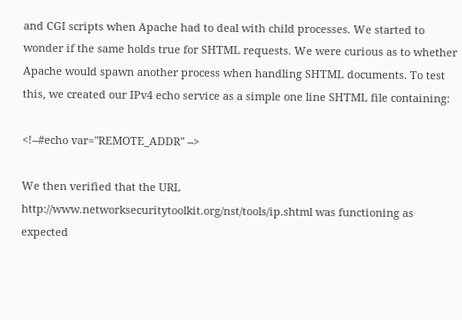and CGI scripts when Apache had to deal with child processes. We started to wonder if the same holds true for SHTML requests. We were curious as to whether Apache would spawn another process when handling SHTML documents. To test this, we created our IPv4 echo service as a simple one line SHTML file containing:

<!--#echo var="REMOTE_ADDR" -->

We then verified that the URL http://www.networksecuritytoolkit.org/nst/tools/ip.shtml was functioning as expected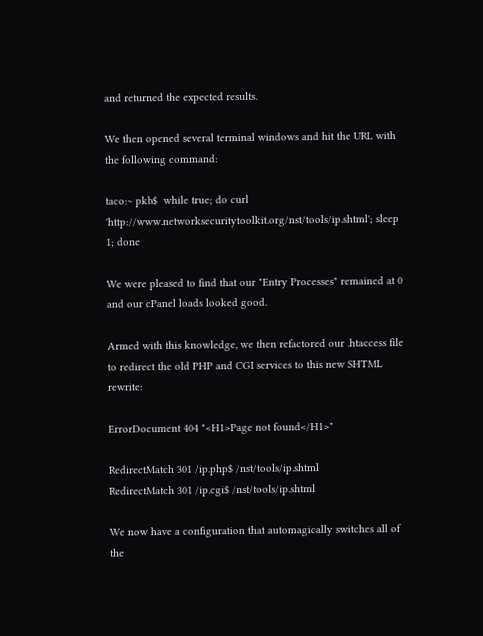and returned the expected results.

We then opened several terminal windows and hit the URL with the following command:

taco:~ pkb$  while true; do curl 'http://www.networksecuritytoolkit.org/nst/tools/ip.shtml'; sleep 1; done

We were pleased to find that our "Entry Processes" remained at 0 and our cPanel loads looked good.

Armed with this knowledge, we then refactored our .htaccess file to redirect the old PHP and CGI services to this new SHTML rewrite:

ErrorDocument 404 "<H1>Page not found</H1>"

RedirectMatch 301 /ip.php$ /nst/tools/ip.shtml
RedirectMatch 301 /ip.cgi$ /nst/tools/ip.shtml

We now have a configuration that automagically switches all of the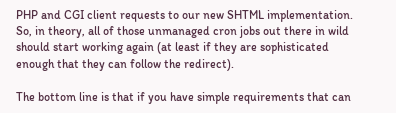PHP and CGI client requests to our new SHTML implementation. So, in theory, all of those unmanaged cron jobs out there in wild should start working again (at least if they are sophisticated enough that they can follow the redirect).

The bottom line is that if you have simple requirements that can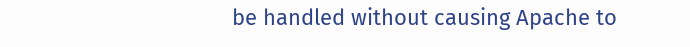be handled without causing Apache to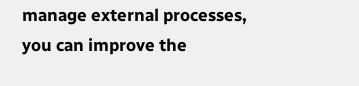manage external processes, you can improve the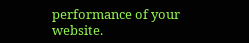performance of your website.